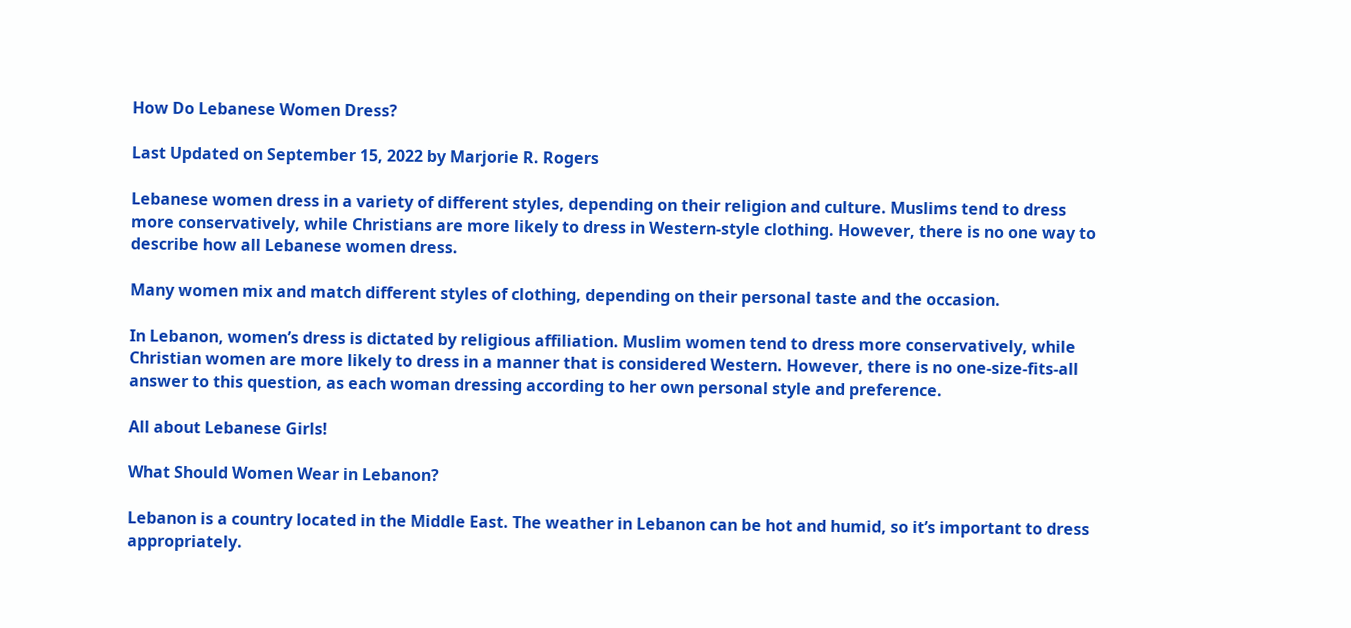How Do Lebanese Women Dress?

Last Updated on September 15, 2022 by Marjorie R. Rogers

Lebanese women dress in a variety of different styles, depending on their religion and culture. Muslims tend to dress more conservatively, while Christians are more likely to dress in Western-style clothing. However, there is no one way to describe how all Lebanese women dress.

Many women mix and match different styles of clothing, depending on their personal taste and the occasion.

In Lebanon, women’s dress is dictated by religious affiliation. Muslim women tend to dress more conservatively, while Christian women are more likely to dress in a manner that is considered Western. However, there is no one-size-fits-all answer to this question, as each woman dressing according to her own personal style and preference.

All about Lebanese Girls!

What Should Women Wear in Lebanon?

Lebanon is a country located in the Middle East. The weather in Lebanon can be hot and humid, so it’s important to dress appropriately.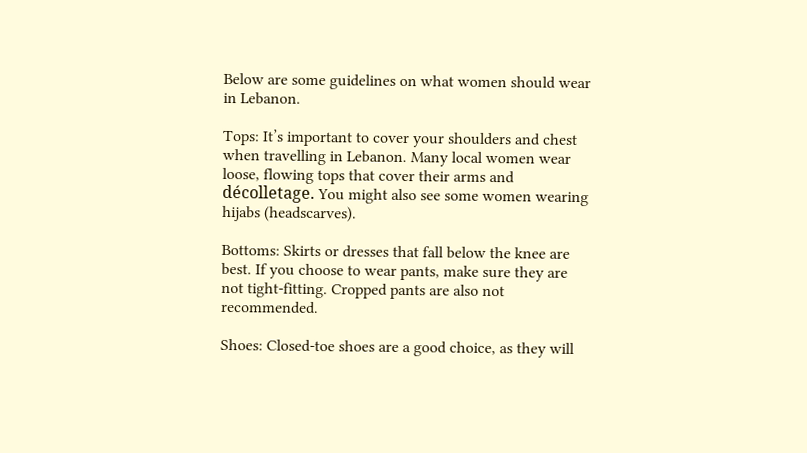Below are some guidelines on what women should wear in Lebanon.

Tops: It’s important to cover your shoulders and chest when travelling in Lebanon. Many local women wear loose, flowing tops that cover their arms and décolletage. You might also see some women wearing hijabs (headscarves).

Bottoms: Skirts or dresses that fall below the knee are best. If you choose to wear pants, make sure they are not tight-fitting. Cropped pants are also not recommended.

Shoes: Closed-toe shoes are a good choice, as they will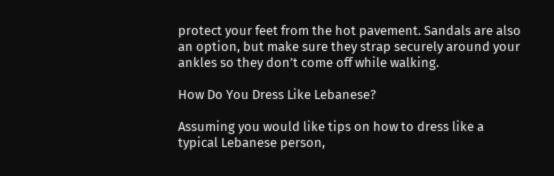protect your feet from the hot pavement. Sandals are also an option, but make sure they strap securely around your ankles so they don’t come off while walking.

How Do You Dress Like Lebanese?

Assuming you would like tips on how to dress like a typical Lebanese person,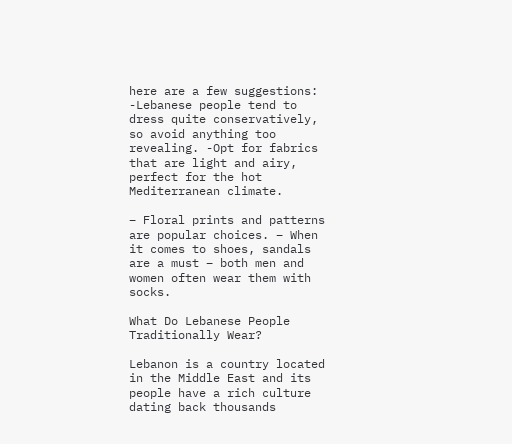here are a few suggestions: -Lebanese people tend to dress quite conservatively, so avoid anything too revealing. -Opt for fabrics that are light and airy, perfect for the hot Mediterranean climate.

– Floral prints and patterns are popular choices. – When it comes to shoes, sandals are a must – both men and women often wear them with socks.

What Do Lebanese People Traditionally Wear?

Lebanon is a country located in the Middle East and its people have a rich culture dating back thousands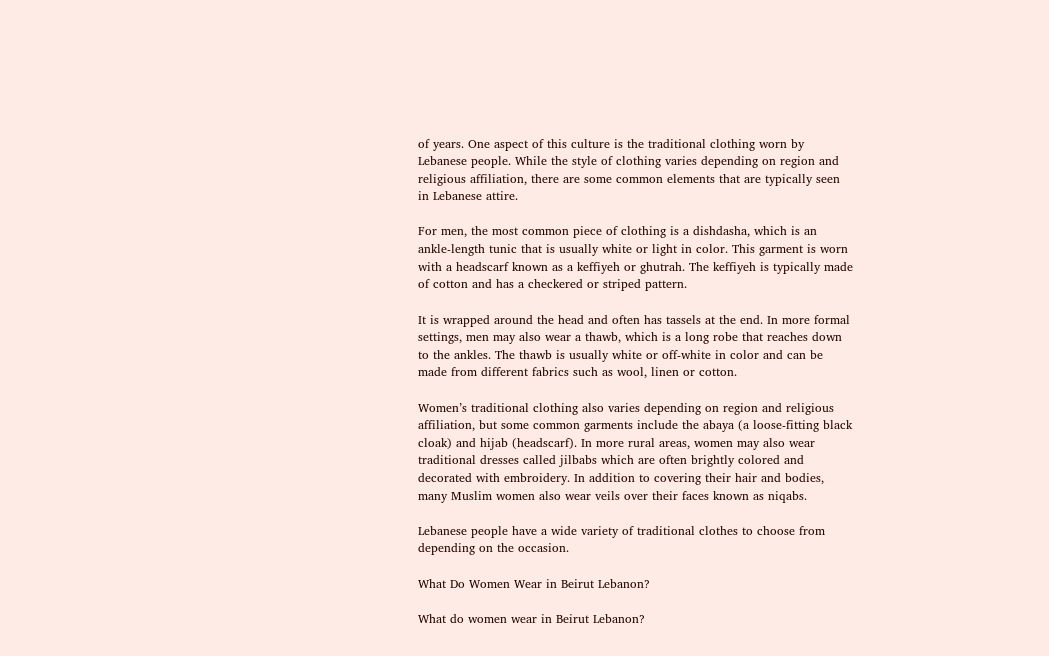of years. One aspect of this culture is the traditional clothing worn by Lebanese people. While the style of clothing varies depending on region and religious affiliation, there are some common elements that are typically seen in Lebanese attire.

For men, the most common piece of clothing is a dishdasha, which is an ankle-length tunic that is usually white or light in color. This garment is worn with a headscarf known as a keffiyeh or ghutrah. The keffiyeh is typically made of cotton and has a checkered or striped pattern.

It is wrapped around the head and often has tassels at the end. In more formal settings, men may also wear a thawb, which is a long robe that reaches down to the ankles. The thawb is usually white or off-white in color and can be made from different fabrics such as wool, linen or cotton.

Women’s traditional clothing also varies depending on region and religious affiliation, but some common garments include the abaya (a loose-fitting black cloak) and hijab (headscarf). In more rural areas, women may also wear traditional dresses called jilbabs which are often brightly colored and decorated with embroidery. In addition to covering their hair and bodies, many Muslim women also wear veils over their faces known as niqabs.

Lebanese people have a wide variety of traditional clothes to choose from depending on the occasion.

What Do Women Wear in Beirut Lebanon?

What do women wear in Beirut Lebanon?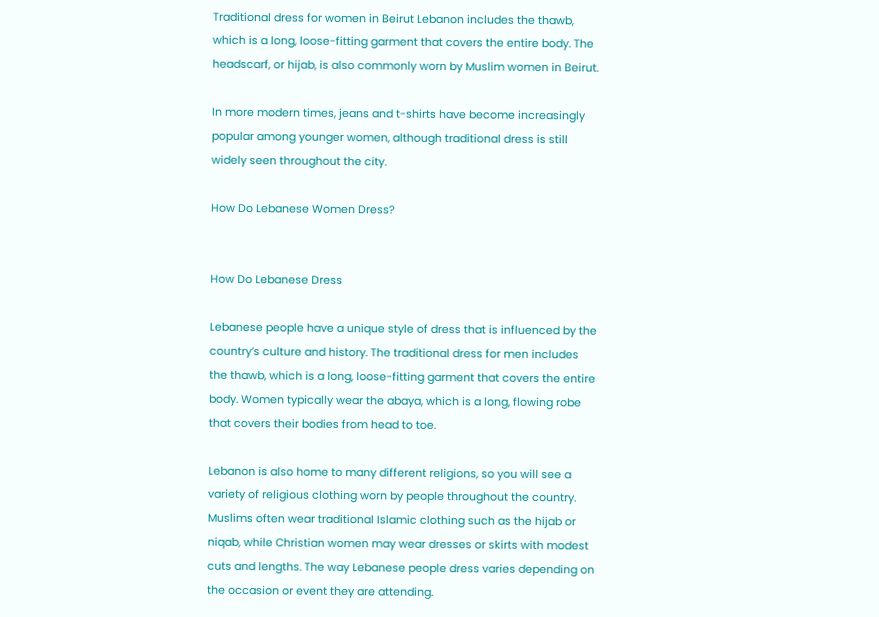Traditional dress for women in Beirut Lebanon includes the thawb, which is a long, loose-fitting garment that covers the entire body. The headscarf, or hijab, is also commonly worn by Muslim women in Beirut.

In more modern times, jeans and t-shirts have become increasingly popular among younger women, although traditional dress is still widely seen throughout the city.

How Do Lebanese Women Dress?


How Do Lebanese Dress

Lebanese people have a unique style of dress that is influenced by the country’s culture and history. The traditional dress for men includes the thawb, which is a long, loose-fitting garment that covers the entire body. Women typically wear the abaya, which is a long, flowing robe that covers their bodies from head to toe.

Lebanon is also home to many different religions, so you will see a variety of religious clothing worn by people throughout the country. Muslims often wear traditional Islamic clothing such as the hijab or niqab, while Christian women may wear dresses or skirts with modest cuts and lengths. The way Lebanese people dress varies depending on the occasion or event they are attending.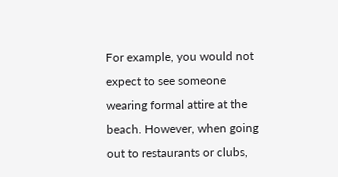For example, you would not expect to see someone wearing formal attire at the beach. However, when going out to restaurants or clubs,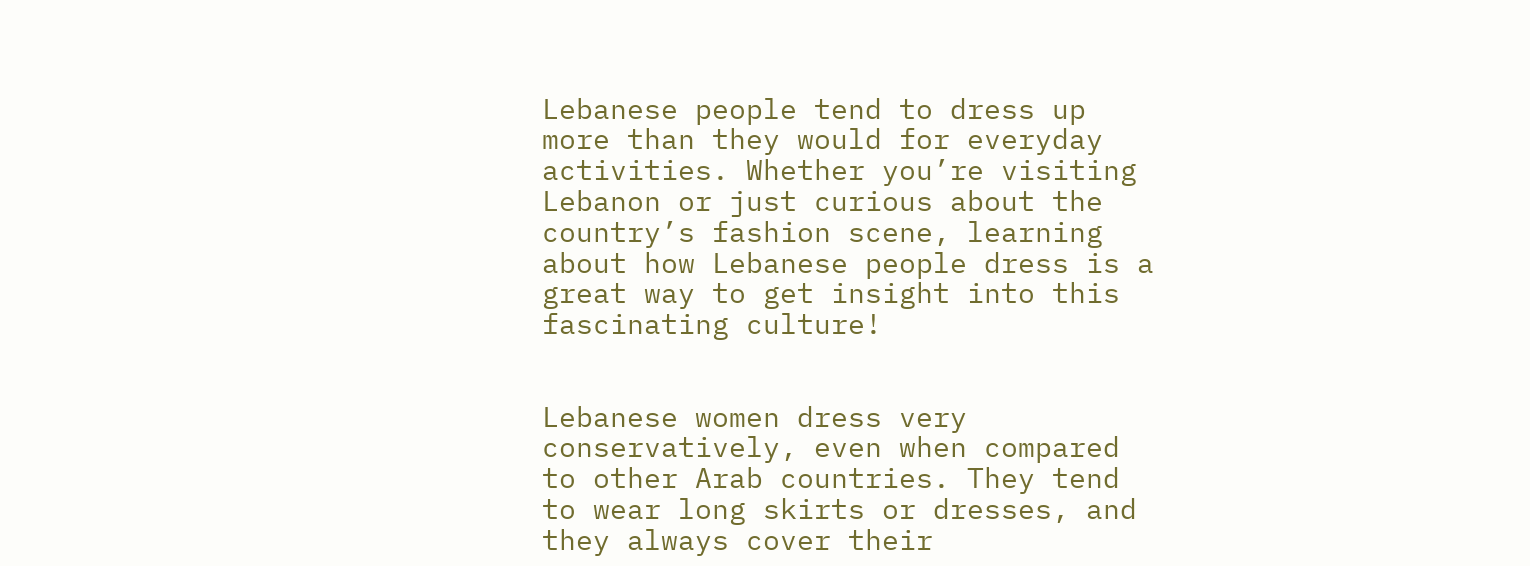Lebanese people tend to dress up more than they would for everyday activities. Whether you’re visiting Lebanon or just curious about the country’s fashion scene, learning about how Lebanese people dress is a great way to get insight into this fascinating culture!


Lebanese women dress very conservatively, even when compared to other Arab countries. They tend to wear long skirts or dresses, and they always cover their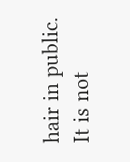hair in public. It is not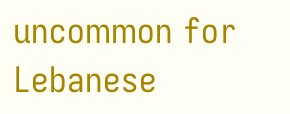uncommon for Lebanese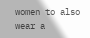women to also wear a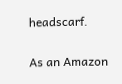headscarf.

As an Amazon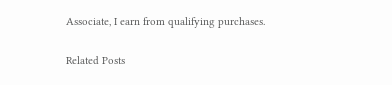Associate, I earn from qualifying purchases.

Related Posts